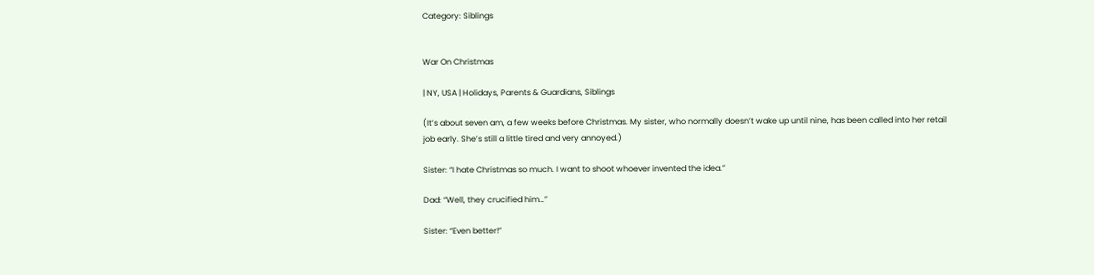Category: Siblings


War On Christmas

| NY, USA | Holidays, Parents & Guardians, Siblings

(It’s about seven am, a few weeks before Christmas. My sister, who normally doesn’t wake up until nine, has been called into her retail job early. She’s still a little tired and very annoyed.)

Sister: “I hate Christmas so much. I want to shoot whoever invented the idea.”

Dad: “Well, they crucified him…”

Sister: “Even better!”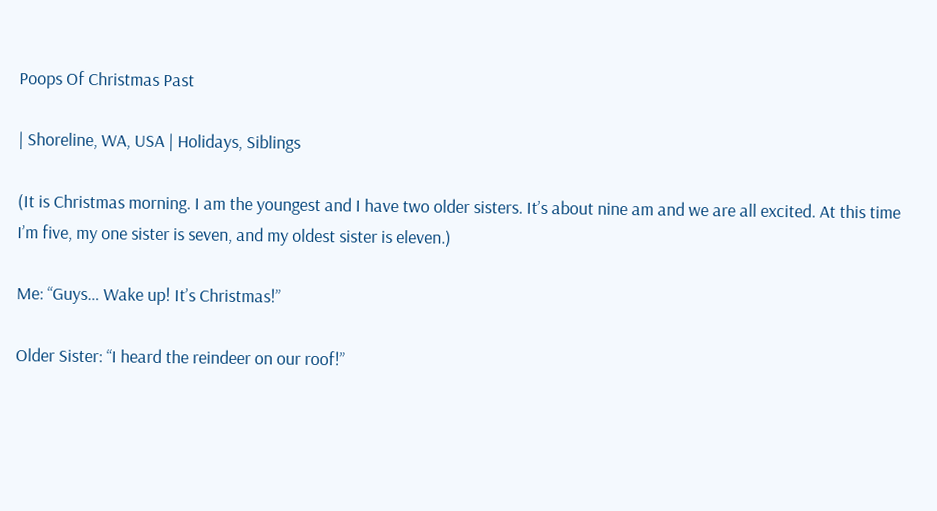Poops Of Christmas Past

| Shoreline, WA, USA | Holidays, Siblings

(It is Christmas morning. I am the youngest and I have two older sisters. It’s about nine am and we are all excited. At this time I’m five, my one sister is seven, and my oldest sister is eleven.)

Me: “Guys… Wake up! It’s Christmas!”

Older Sister: “I heard the reindeer on our roof!”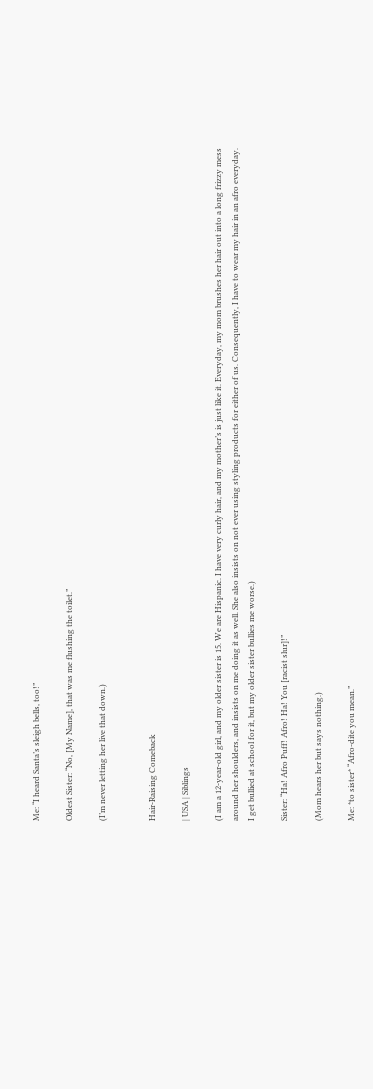Me: “I heard Santa’s sleigh bells, too!”

Oldest Sister: “No, [My Name], that was me flushing the toilet.”

(I’m never letting her live that down.)


Hair-Raising Comeback

| USA | Siblings

(I am a 12-year-old girl, and my older sister is 15. We are Hispanic. I have very curly hair, and my mother’s is just like it. Everyday, my mom brushes her hair out into a long frizzy mess around her shoulders, and insists on me doing it as well. She also insists on not ever using styling products for either of us. Consequently, I have to wear my hair in an afro everyday. I get bullied at school for it, but my older sister bullies me worse.)

Sister: “Ha! Afro Puff! Afro! Ha! You [racist slur]!”

(Mom hears her but says nothing.)

Me: *to sister* “Afro-dite you mean.”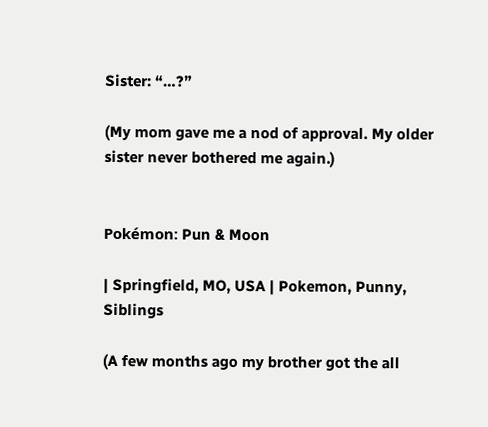Sister: “…?”

(My mom gave me a nod of approval. My older sister never bothered me again.)


Pokémon: Pun & Moon

| Springfield, MO, USA | Pokemon, Punny, Siblings

(A few months ago my brother got the all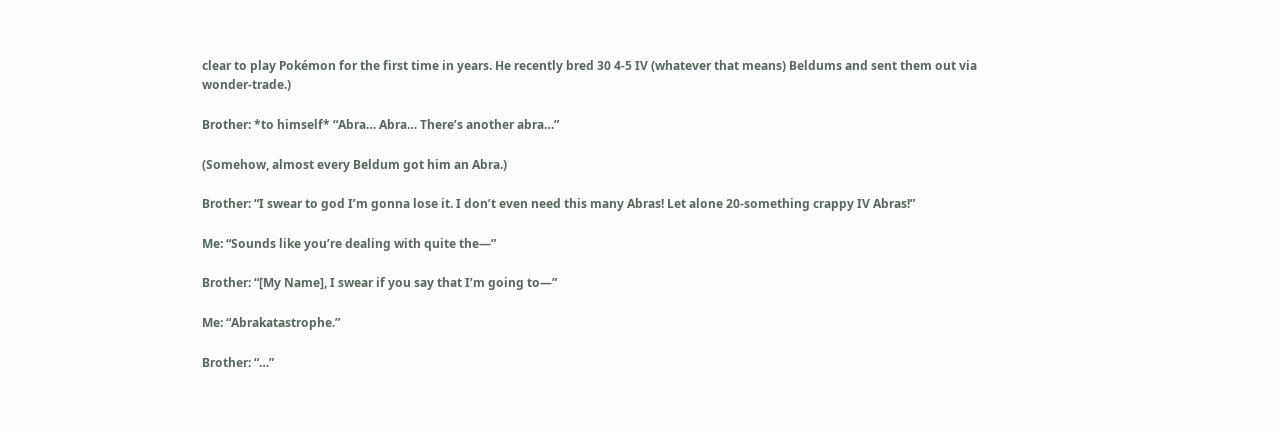clear to play Pokémon for the first time in years. He recently bred 30 4-5 IV (whatever that means) Beldums and sent them out via wonder-trade.)

Brother: *to himself* “Abra… Abra… There’s another abra…”

(Somehow, almost every Beldum got him an Abra.)

Brother: “I swear to god I’m gonna lose it. I don’t even need this many Abras! Let alone 20-something crappy IV Abras!”

Me: “Sounds like you’re dealing with quite the—”

Brother: “[My Name], I swear if you say that I’m going to—”

Me: “Abrakatastrophe.”

Brother: “…”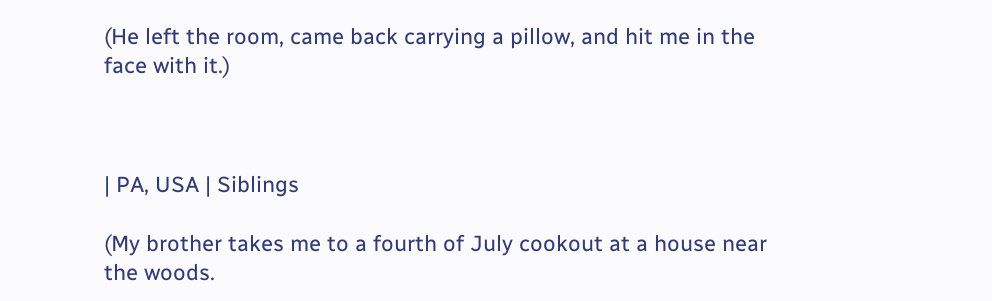(He left the room, came back carrying a pillow, and hit me in the face with it.)



| PA, USA | Siblings

(My brother takes me to a fourth of July cookout at a house near the woods.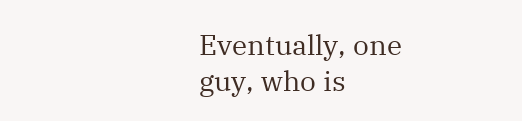Eventually, one guy, who is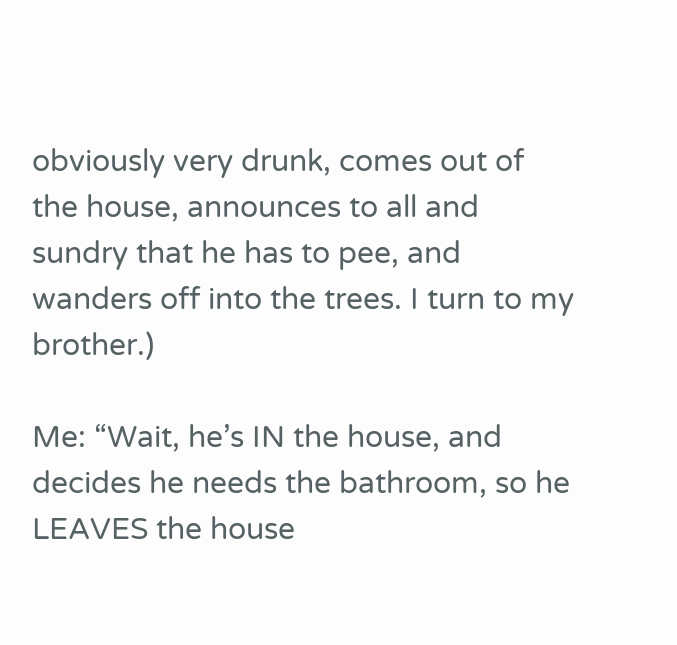obviously very drunk, comes out of the house, announces to all and sundry that he has to pee, and wanders off into the trees. I turn to my brother.)

Me: “Wait, he’s IN the house, and decides he needs the bathroom, so he LEAVES the house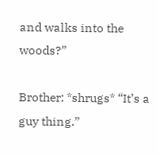and walks into the woods?”

Brother: *shrugs* “It’s a guy thing.”